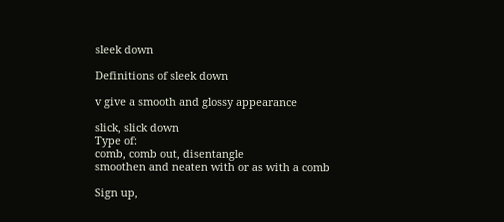sleek down

Definitions of sleek down

v give a smooth and glossy appearance

slick, slick down
Type of:
comb, comb out, disentangle
smoothen and neaten with or as with a comb

Sign up,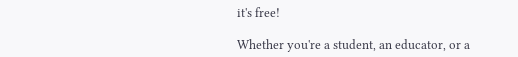it's free!

Whether you're a student, an educator, or a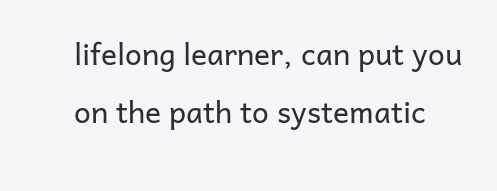lifelong learner, can put you on the path to systematic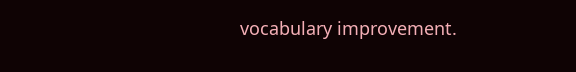vocabulary improvement.